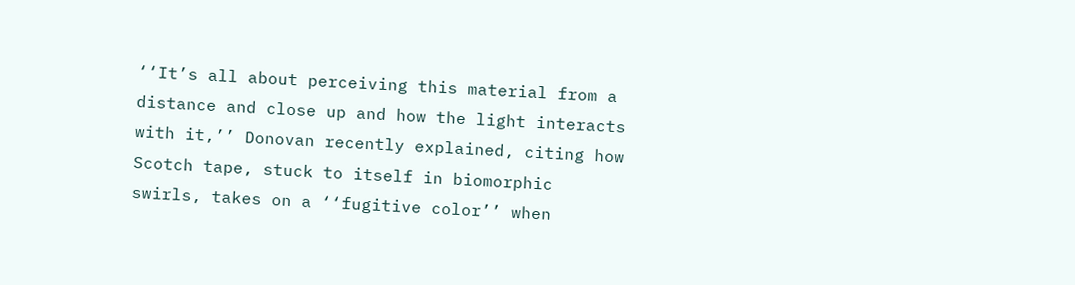‘‘It’s all about perceiving this material from a distance and close up and how the light interacts with it,’’ Donovan recently explained, citing how Scotch tape, stuck to itself in biomorphic swirls, takes on a ‘‘fugitive color’’ when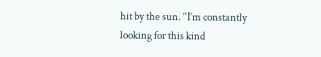hit by the sun. ‘‘I’m constantly looking for this kind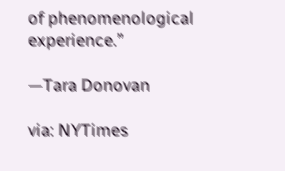of phenomenological experience.’’

—Tara Donovan

via: NYTimes